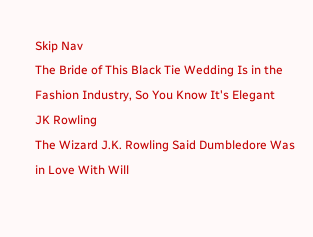Skip Nav
The Bride of This Black Tie Wedding Is in the Fashion Industry, So You Know It's Elegant
JK Rowling
The Wizard J.K. Rowling Said Dumbledore Was in Love With Will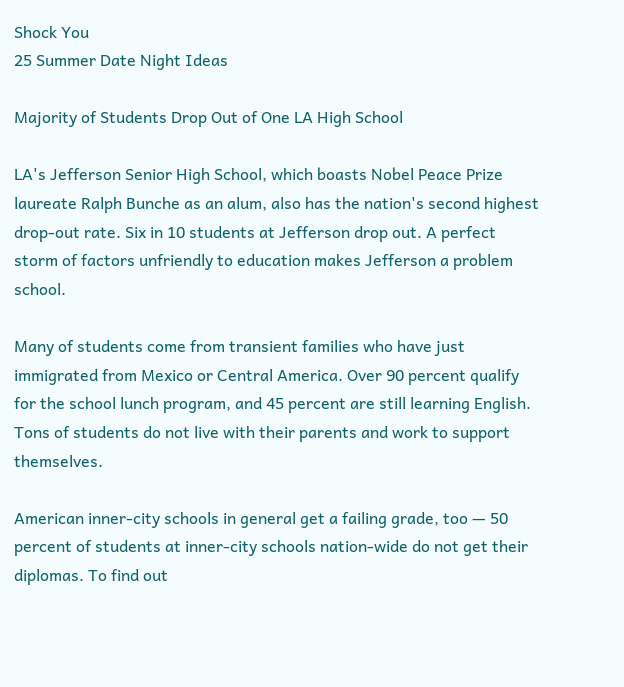Shock You
25 Summer Date Night Ideas

Majority of Students Drop Out of One LA High School

LA's Jefferson Senior High School, which boasts Nobel Peace Prize laureate Ralph Bunche as an alum, also has the nation's second highest drop-out rate. Six in 10 students at Jefferson drop out. A perfect storm of factors unfriendly to education makes Jefferson a problem school.

Many of students come from transient families who have just immigrated from Mexico or Central America. Over 90 percent qualify for the school lunch program, and 45 percent are still learning English. Tons of students do not live with their parents and work to support themselves.

American inner-city schools in general get a failing grade, too — 50 percent of students at inner-city schools nation-wide do not get their diplomas. To find out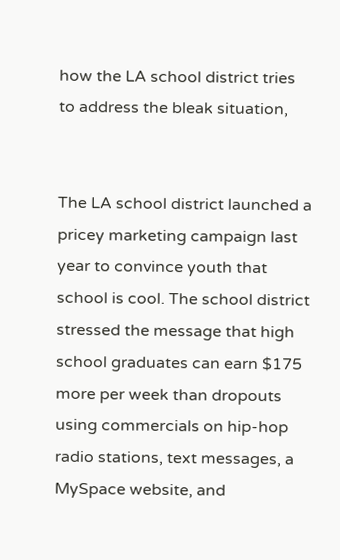how the LA school district tries to address the bleak situation,


The LA school district launched a pricey marketing campaign last year to convince youth that school is cool. The school district stressed the message that high school graduates can earn $175 more per week than dropouts using commercials on hip-hop radio stations, text messages, a MySpace website, and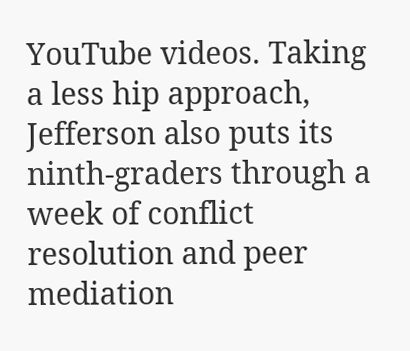YouTube videos. Taking a less hip approach, Jefferson also puts its ninth-graders through a week of conflict resolution and peer mediation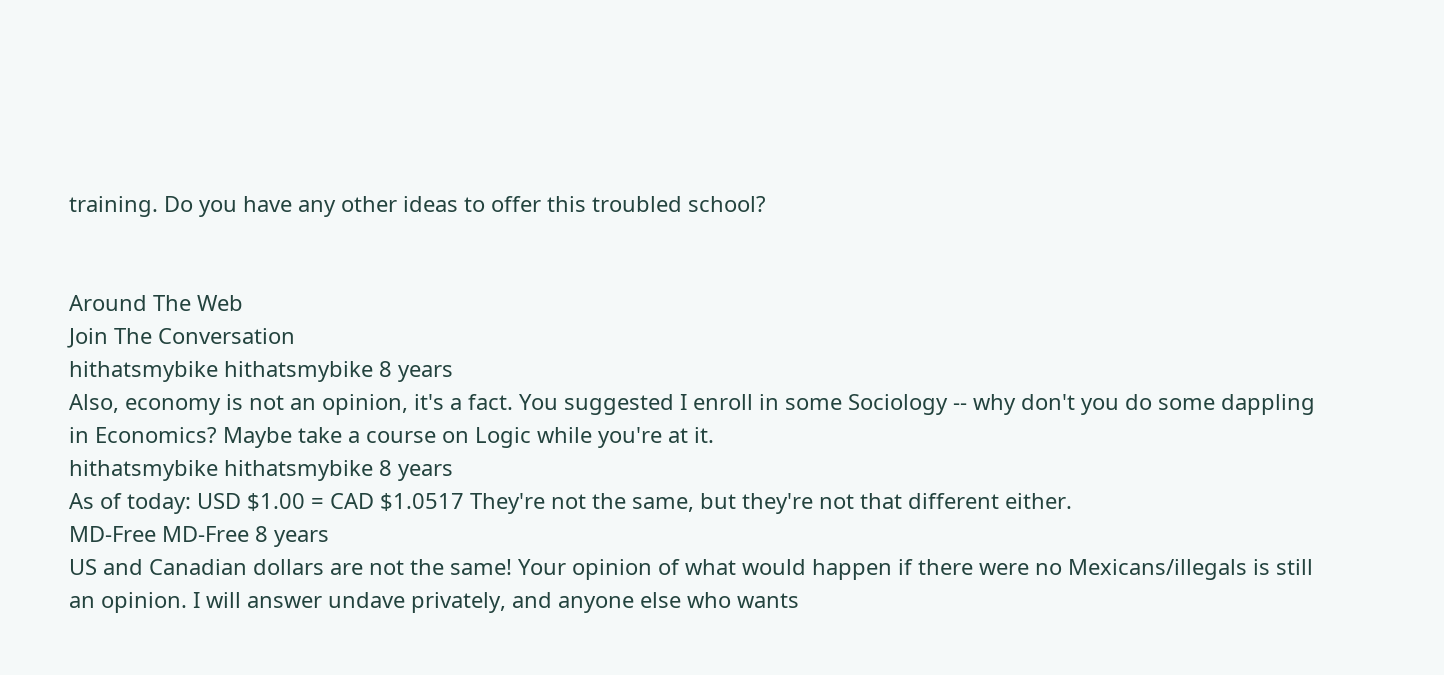training. Do you have any other ideas to offer this troubled school?


Around The Web
Join The Conversation
hithatsmybike hithatsmybike 8 years
Also, economy is not an opinion, it's a fact. You suggested I enroll in some Sociology -- why don't you do some dappling in Economics? Maybe take a course on Logic while you're at it.
hithatsmybike hithatsmybike 8 years
As of today: USD $1.00 = CAD $1.0517 They're not the same, but they're not that different either.
MD-Free MD-Free 8 years
US and Canadian dollars are not the same! Your opinion of what would happen if there were no Mexicans/illegals is still an opinion. I will answer undave privately, and anyone else who wants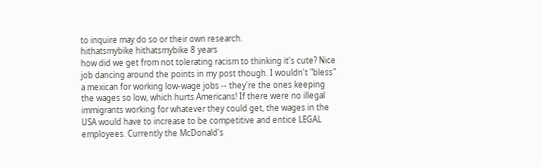to inquire may do so or their own research.
hithatsmybike hithatsmybike 8 years
how did we get from not tolerating racism to thinking it's cute? Nice job dancing around the points in my post though. I wouldn't "bless" a mexican for working low-wage jobs -- they're the ones keeping the wages so low, which hurts Americans! If there were no illegal immigrants working for whatever they could get, the wages in the USA would have to increase to be competitive and entice LEGAL employees. Currently the McDonald's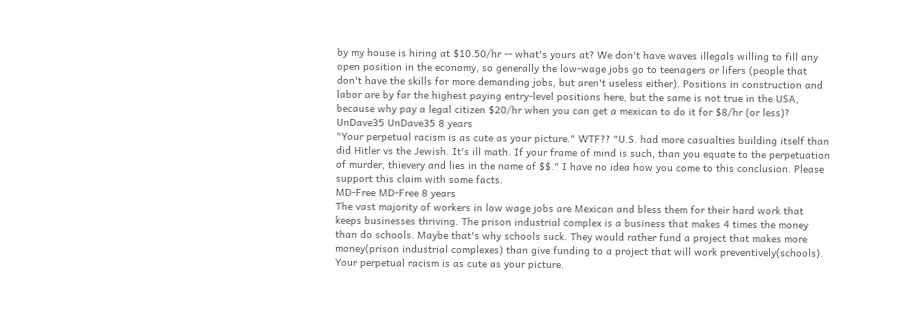by my house is hiring at $10.50/hr -- what's yours at? We don't have waves illegals willing to fill any open position in the economy, so generally the low-wage jobs go to teenagers or lifers (people that don't have the skills for more demanding jobs, but aren't useless either). Positions in construction and labor are by far the highest paying entry-level positions here, but the same is not true in the USA, because why pay a legal citizen $20/hr when you can get a mexican to do it for $8/hr (or less)?
UnDave35 UnDave35 8 years
"Your perpetual racism is as cute as your picture." WTF?? "U.S. had more casualties building itself than did Hitler vs the Jewish. It's ill math. If your frame of mind is such, than you equate to the perpetuation of murder, thievery and lies in the name of $$." I have no idea how you come to this conclusion. Please support this claim with some facts.
MD-Free MD-Free 8 years
The vast majority of workers in low wage jobs are Mexican and bless them for their hard work that keeps businesses thriving. The prison industrial complex is a business that makes 4 times the money than do schools. Maybe that's why schools suck. They would rather fund a project that makes more money(prison industrial complexes) than give funding to a project that will work preventively(schools). Your perpetual racism is as cute as your picture.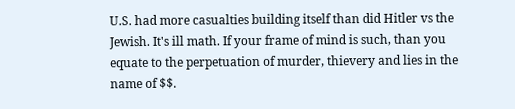U.S. had more casualties building itself than did Hitler vs the Jewish. It's ill math. If your frame of mind is such, than you equate to the perpetuation of murder, thievery and lies in the name of $$.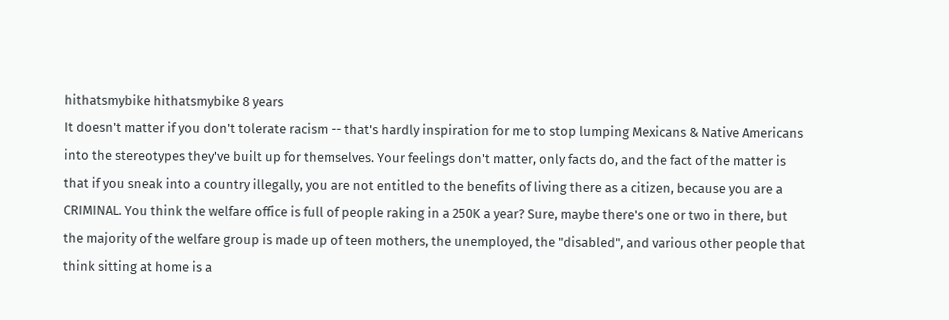hithatsmybike hithatsmybike 8 years
It doesn't matter if you don't tolerate racism -- that's hardly inspiration for me to stop lumping Mexicans & Native Americans into the stereotypes they've built up for themselves. Your feelings don't matter, only facts do, and the fact of the matter is that if you sneak into a country illegally, you are not entitled to the benefits of living there as a citizen, because you are a CRIMINAL. You think the welfare office is full of people raking in a 250K a year? Sure, maybe there's one or two in there, but the majority of the welfare group is made up of teen mothers, the unemployed, the "disabled", and various other people that think sitting at home is a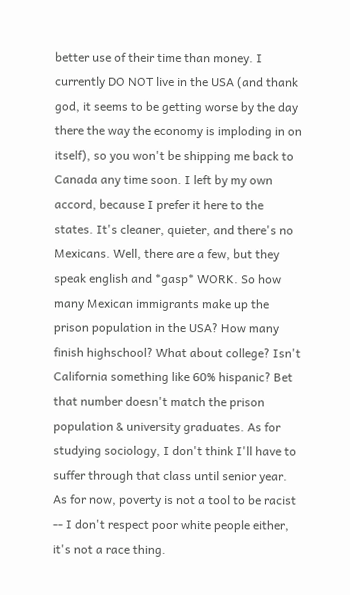better use of their time than money. I currently DO NOT live in the USA (and thank god, it seems to be getting worse by the day there the way the economy is imploding in on itself), so you won't be shipping me back to Canada any time soon. I left by my own accord, because I prefer it here to the states. It's cleaner, quieter, and there's no Mexicans. Well, there are a few, but they speak english and *gasp* WORK. So how many Mexican immigrants make up the prison population in the USA? How many finish highschool? What about college? Isn't California something like 60% hispanic? Bet that number doesn't match the prison population & university graduates. As for studying sociology, I don't think I'll have to suffer through that class until senior year. As for now, poverty is not a tool to be racist -- I don't respect poor white people either, it's not a race thing.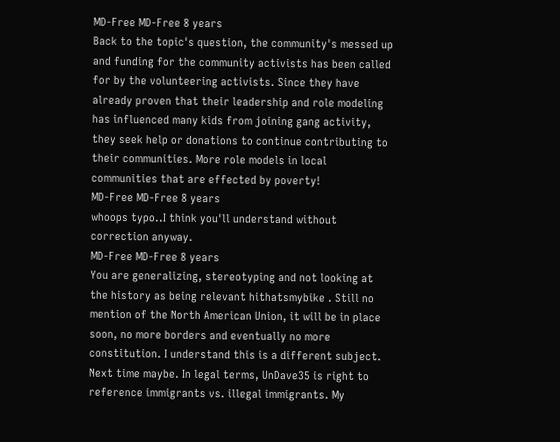MD-Free MD-Free 8 years
Back to the topic's question, the community's messed up and funding for the community activists has been called for by the volunteering activists. Since they have already proven that their leadership and role modeling has influenced many kids from joining gang activity, they seek help or donations to continue contributing to their communities. More role models in local communities that are effected by poverty!
MD-Free MD-Free 8 years
whoops typo..I think you'll understand without correction anyway.
MD-Free MD-Free 8 years
You are generalizing, stereotyping and not looking at the history as being relevant hithatsmybike . Still no mention of the North American Union, it will be in place soon, no more borders and eventually no more constitution. I understand this is a different subject. Next time maybe. In legal terms, UnDave35 is right to reference immigrants vs. illegal immigrants. My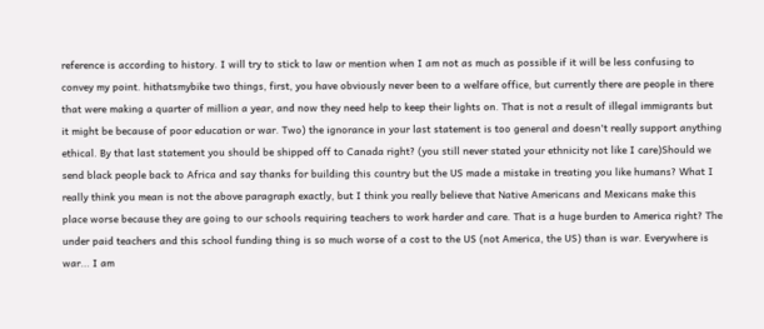reference is according to history. I will try to stick to law or mention when I am not as much as possible if it will be less confusing to convey my point. hithatsmybike two things, first, you have obviously never been to a welfare office, but currently there are people in there that were making a quarter of million a year, and now they need help to keep their lights on. That is not a result of illegal immigrants but it might be because of poor education or war. Two) the ignorance in your last statement is too general and doesn't really support anything ethical. By that last statement you should be shipped off to Canada right? (you still never stated your ethnicity not like I care)Should we send black people back to Africa and say thanks for building this country but the US made a mistake in treating you like humans? What I really think you mean is not the above paragraph exactly, but I think you really believe that Native Americans and Mexicans make this place worse because they are going to our schools requiring teachers to work harder and care. That is a huge burden to America right? The under paid teachers and this school funding thing is so much worse of a cost to the US (not America, the US) than is war. Everywhere is war... I am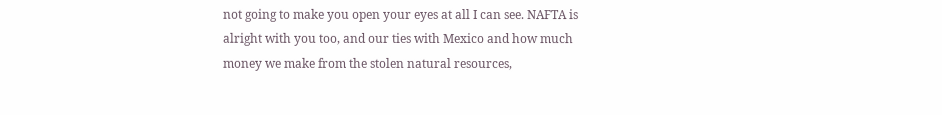not going to make you open your eyes at all I can see. NAFTA is alright with you too, and our ties with Mexico and how much money we make from the stolen natural resources,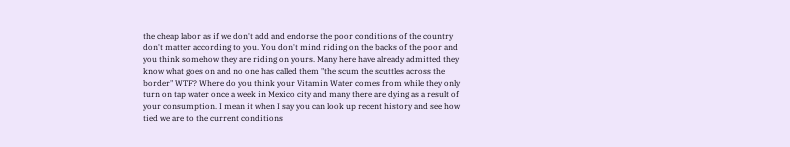the cheap labor as if we don't add and endorse the poor conditions of the country don't matter according to you. You don't mind riding on the backs of the poor and you think somehow they are riding on yours. Many here have already admitted they know what goes on and no one has called them "the scum the scuttles across the border" WTF? Where do you think your Vitamin Water comes from while they only turn on tap water once a week in Mexico city and many there are dying as a result of your consumption. I mean it when I say you can look up recent history and see how tied we are to the current conditions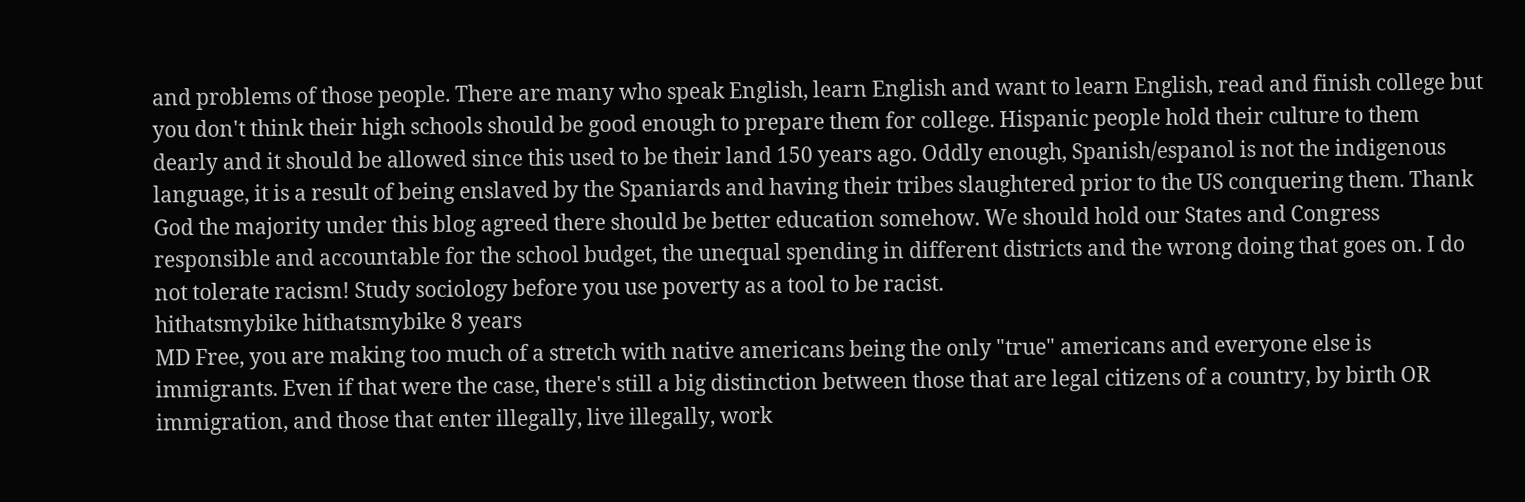and problems of those people. There are many who speak English, learn English and want to learn English, read and finish college but you don't think their high schools should be good enough to prepare them for college. Hispanic people hold their culture to them dearly and it should be allowed since this used to be their land 150 years ago. Oddly enough, Spanish/espanol is not the indigenous language, it is a result of being enslaved by the Spaniards and having their tribes slaughtered prior to the US conquering them. Thank God the majority under this blog agreed there should be better education somehow. We should hold our States and Congress responsible and accountable for the school budget, the unequal spending in different districts and the wrong doing that goes on. I do not tolerate racism! Study sociology before you use poverty as a tool to be racist.
hithatsmybike hithatsmybike 8 years
MD Free, you are making too much of a stretch with native americans being the only "true" americans and everyone else is immigrants. Even if that were the case, there's still a big distinction between those that are legal citizens of a country, by birth OR immigration, and those that enter illegally, live illegally, work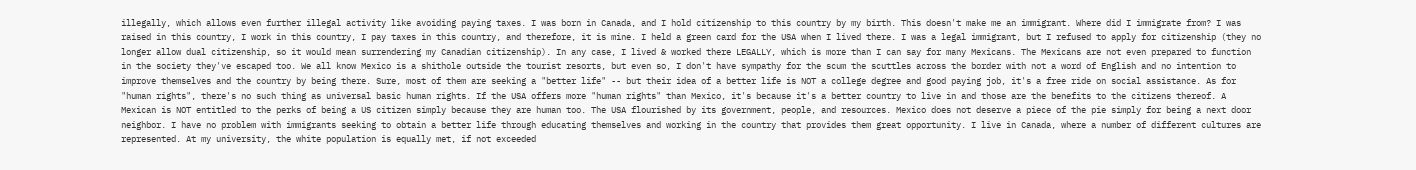illegally, which allows even further illegal activity like avoiding paying taxes. I was born in Canada, and I hold citizenship to this country by my birth. This doesn't make me an immigrant. Where did I immigrate from? I was raised in this country, I work in this country, I pay taxes in this country, and therefore, it is mine. I held a green card for the USA when I lived there. I was a legal immigrant, but I refused to apply for citizenship (they no longer allow dual citizenship, so it would mean surrendering my Canadian citizenship). In any case, I lived & worked there LEGALLY, which is more than I can say for many Mexicans. The Mexicans are not even prepared to function in the society they've escaped too. We all know Mexico is a shithole outside the tourist resorts, but even so, I don't have sympathy for the scum the scuttles across the border with not a word of English and no intention to improve themselves and the country by being there. Sure, most of them are seeking a "better life" -- but their idea of a better life is NOT a college degree and good paying job, it's a free ride on social assistance. As for "human rights", there's no such thing as universal basic human rights. If the USA offers more "human rights" than Mexico, it's because it's a better country to live in and those are the benefits to the citizens thereof. A Mexican is NOT entitled to the perks of being a US citizen simply because they are human too. The USA flourished by its government, people, and resources. Mexico does not deserve a piece of the pie simply for being a next door neighbor. I have no problem with immigrants seeking to obtain a better life through educating themselves and working in the country that provides them great opportunity. I live in Canada, where a number of different cultures are represented. At my university, the white population is equally met, if not exceeded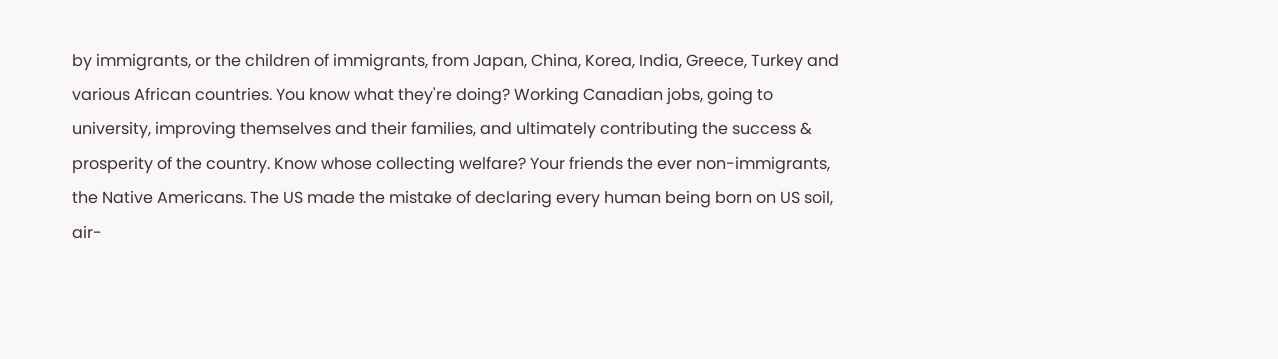by immigrants, or the children of immigrants, from Japan, China, Korea, India, Greece, Turkey and various African countries. You know what they're doing? Working Canadian jobs, going to university, improving themselves and their families, and ultimately contributing the success & prosperity of the country. Know whose collecting welfare? Your friends the ever non-immigrants, the Native Americans. The US made the mistake of declaring every human being born on US soil, air-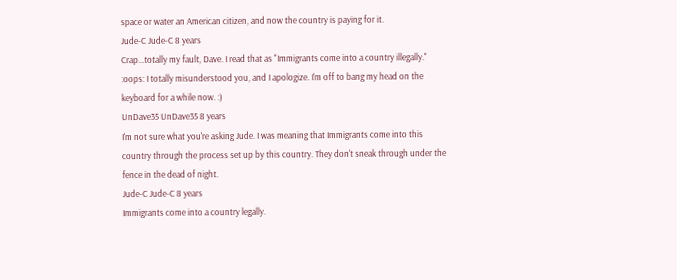space or water an American citizen, and now the country is paying for it.
Jude-C Jude-C 8 years
Crap...totally my fault, Dave. I read that as "Immigrants come into a country illegally." :oops: I totally misunderstood you, and I apologize. I'm off to bang my head on the keyboard for a while now. :)
UnDave35 UnDave35 8 years
I'm not sure what you're asking Jude. I was meaning that Immigrants come into this country through the process set up by this country. They don't sneak through under the fence in the dead of night.
Jude-C Jude-C 8 years
Immigrants come into a country legally.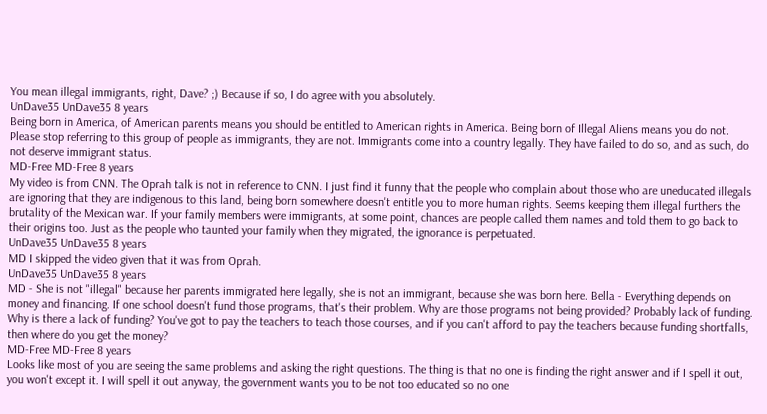You mean illegal immigrants, right, Dave? ;) Because if so, I do agree with you absolutely.
UnDave35 UnDave35 8 years
Being born in America, of American parents means you should be entitled to American rights in America. Being born of Illegal Aliens means you do not. Please stop referring to this group of people as immigrants, they are not. Immigrants come into a country legally. They have failed to do so, and as such, do not deserve immigrant status.
MD-Free MD-Free 8 years
My video is from CNN. The Oprah talk is not in reference to CNN. I just find it funny that the people who complain about those who are uneducated illegals are ignoring that they are indigenous to this land, being born somewhere doesn't entitle you to more human rights. Seems keeping them illegal furthers the brutality of the Mexican war. If your family members were immigrants, at some point, chances are people called them names and told them to go back to their origins too. Just as the people who taunted your family when they migrated, the ignorance is perpetuated.
UnDave35 UnDave35 8 years
MD I skipped the video given that it was from Oprah.
UnDave35 UnDave35 8 years
MD - She is not "illegal" because her parents immigrated here legally, she is not an immigrant, because she was born here. Bella - Everything depends on money and financing. If one school doesn't fund those programs, that's their problem. Why are those programs not being provided? Probably lack of funding. Why is there a lack of funding? You've got to pay the teachers to teach those courses, and if you can't afford to pay the teachers because funding shortfalls, then where do you get the money?
MD-Free MD-Free 8 years
Looks like most of you are seeing the same problems and asking the right questions. The thing is that no one is finding the right answer and if I spell it out, you won't except it. I will spell it out anyway, the government wants you to be not too educated so no one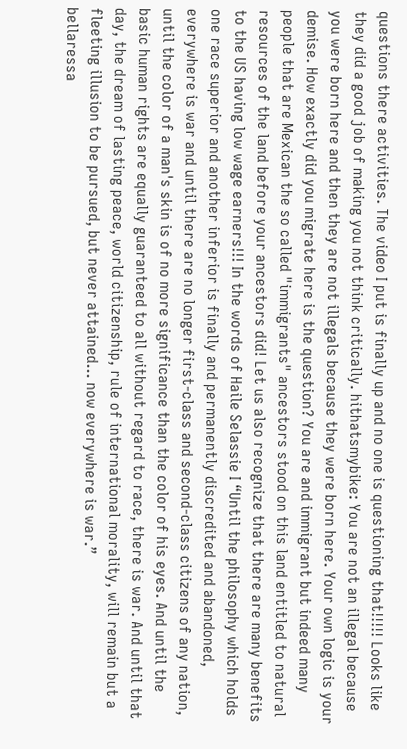questions there activities. The video I put is finally up and no one is questioning that!!!!! Looks like they did a good job of making you not think critically. hithatsmybike: You are not an illegal because you were born here and then they are not illegals because they were born here. Your own logic is your demise. How exactly did you migrate here is the question? You are and immigrant but indeed many people that are Mexican the so called "immigrants" ancestors stood on this land entitled to natural resources of the land before your ancestors did! Let us also recognize that there are many benefits to the US having low wage earners!!! In the words of Haile Selassie I “Until the philosophy which holds one race superior and another inferior is finally and permanently discredited and abandoned, everywhere is war and until there are no longer first-class and second-class citizens of any nation, until the color of a man's skin is of no more significance than the color of his eyes. And until the basic human rights are equally guaranteed to all without regard to race, there is war. And until that day, the dream of lasting peace, world citizenship, rule of international morality, will remain but a fleeting illusion to be pursued, but never attained... now everywhere is war.”
bellaressa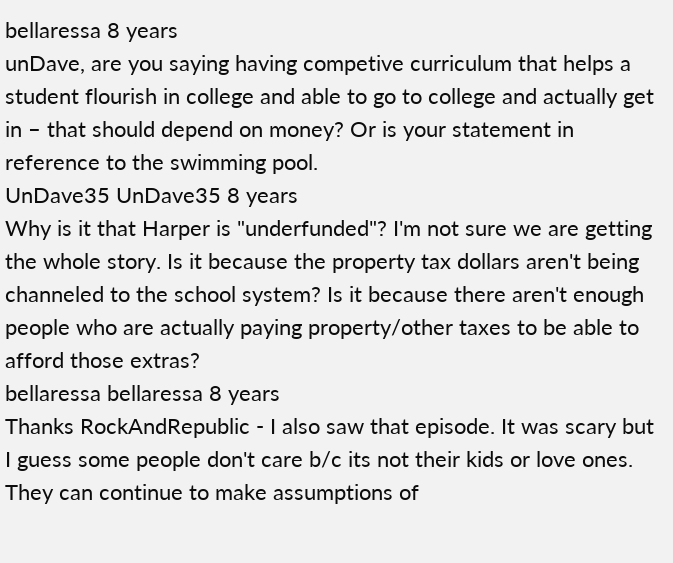bellaressa 8 years
unDave, are you saying having competive curriculum that helps a student flourish in college and able to go to college and actually get in – that should depend on money? Or is your statement in reference to the swimming pool.
UnDave35 UnDave35 8 years
Why is it that Harper is "underfunded"? I'm not sure we are getting the whole story. Is it because the property tax dollars aren't being channeled to the school system? Is it because there aren't enough people who are actually paying property/other taxes to be able to afford those extras?
bellaressa bellaressa 8 years
Thanks RockAndRepublic - I also saw that episode. It was scary but I guess some people don't care b/c its not their kids or love ones. They can continue to make assumptions of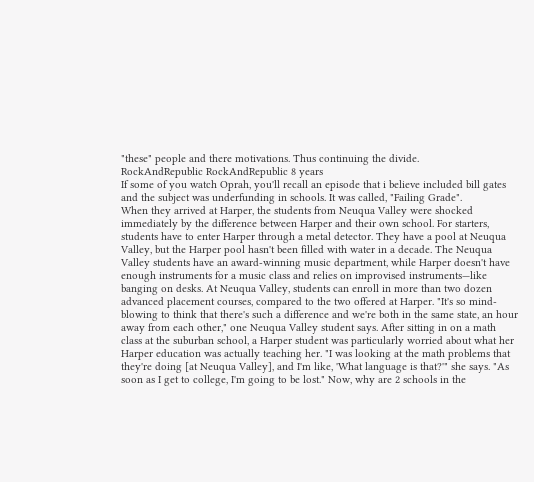"these" people and there motivations. Thus continuing the divide.
RockAndRepublic RockAndRepublic 8 years
If some of you watch Oprah, you'll recall an episode that i believe included bill gates and the subject was underfunding in schools. It was called, "Failing Grade".
When they arrived at Harper, the students from Neuqua Valley were shocked immediately by the difference between Harper and their own school. For starters, students have to enter Harper through a metal detector. They have a pool at Neuqua Valley, but the Harper pool hasn't been filled with water in a decade. The Neuqua Valley students have an award-winning music department, while Harper doesn't have enough instruments for a music class and relies on improvised instruments—like banging on desks. At Neuqua Valley, students can enroll in more than two dozen advanced placement courses, compared to the two offered at Harper. "It's so mind-blowing to think that there's such a difference and we're both in the same state, an hour away from each other," one Neuqua Valley student says. After sitting in on a math class at the suburban school, a Harper student was particularly worried about what her Harper education was actually teaching her. "I was looking at the math problems that they're doing [at Neuqua Valley], and I'm like, 'What language is that?'" she says. "As soon as I get to college, I'm going to be lost." Now, why are 2 schools in the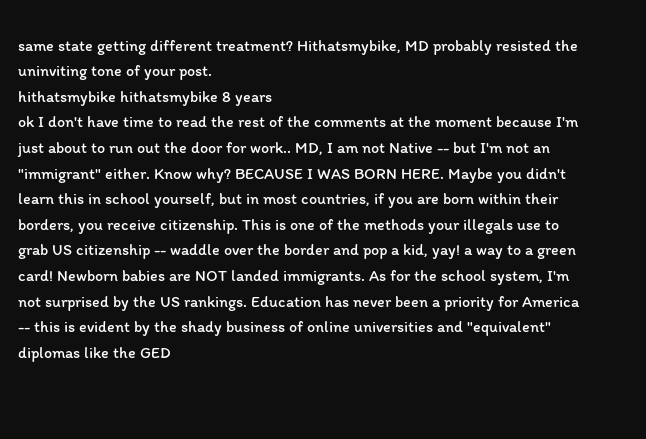same state getting different treatment? Hithatsmybike, MD probably resisted the uninviting tone of your post.
hithatsmybike hithatsmybike 8 years
ok I don't have time to read the rest of the comments at the moment because I'm just about to run out the door for work.. MD, I am not Native -- but I'm not an "immigrant" either. Know why? BECAUSE I WAS BORN HERE. Maybe you didn't learn this in school yourself, but in most countries, if you are born within their borders, you receive citizenship. This is one of the methods your illegals use to grab US citizenship -- waddle over the border and pop a kid, yay! a way to a green card! Newborn babies are NOT landed immigrants. As for the school system, I'm not surprised by the US rankings. Education has never been a priority for America -- this is evident by the shady business of online universities and "equivalent" diplomas like the GED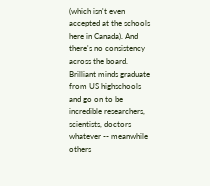(which isn't even accepted at the schools here in Canada). And there's no consistency across the board. Brilliant minds graduate from US highschools and go on to be incredible researchers, scientists, doctors whatever -- meanwhile others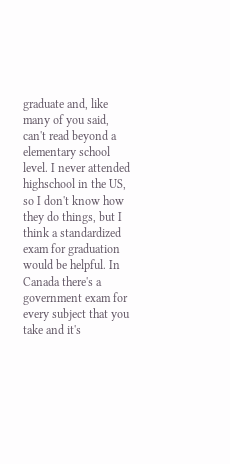graduate and, like many of you said, can't read beyond a elementary school level. I never attended highschool in the US, so I don't know how they do things, but I think a standardized exam for graduation would be helpful. In Canada there's a government exam for every subject that you take and it's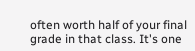often worth half of your final grade in that class. It's one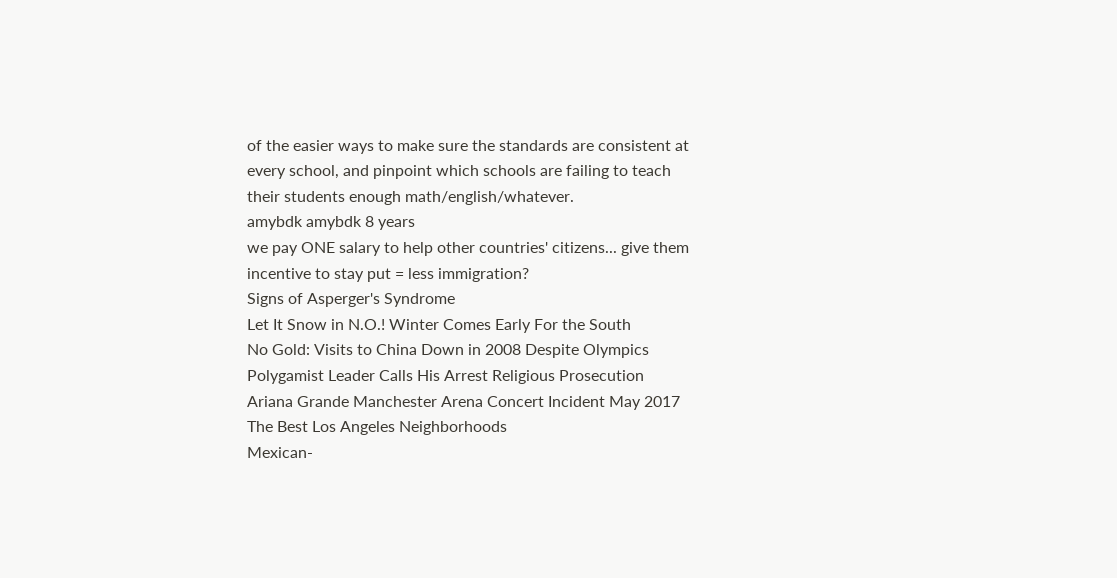of the easier ways to make sure the standards are consistent at every school, and pinpoint which schools are failing to teach their students enough math/english/whatever.
amybdk amybdk 8 years
we pay ONE salary to help other countries' citizens... give them incentive to stay put = less immigration?
Signs of Asperger's Syndrome
Let It Snow in N.O.! Winter Comes Early For the South
No Gold: Visits to China Down in 2008 Despite Olympics
Polygamist Leader Calls His Arrest Religious Prosecution
Ariana Grande Manchester Arena Concert Incident May 2017
The Best Los Angeles Neighborhoods
Mexican-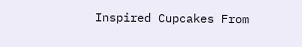Inspired Cupcakes From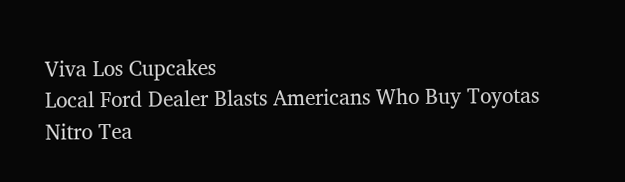Viva Los Cupcakes
Local Ford Dealer Blasts Americans Who Buy Toyotas
Nitro Tea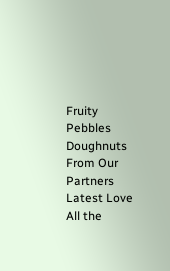Fruity Pebbles Doughnuts
From Our Partners
Latest Love
All the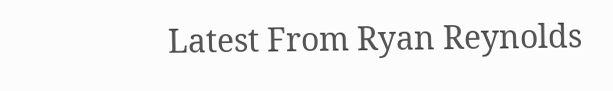Latest From Ryan Reynolds